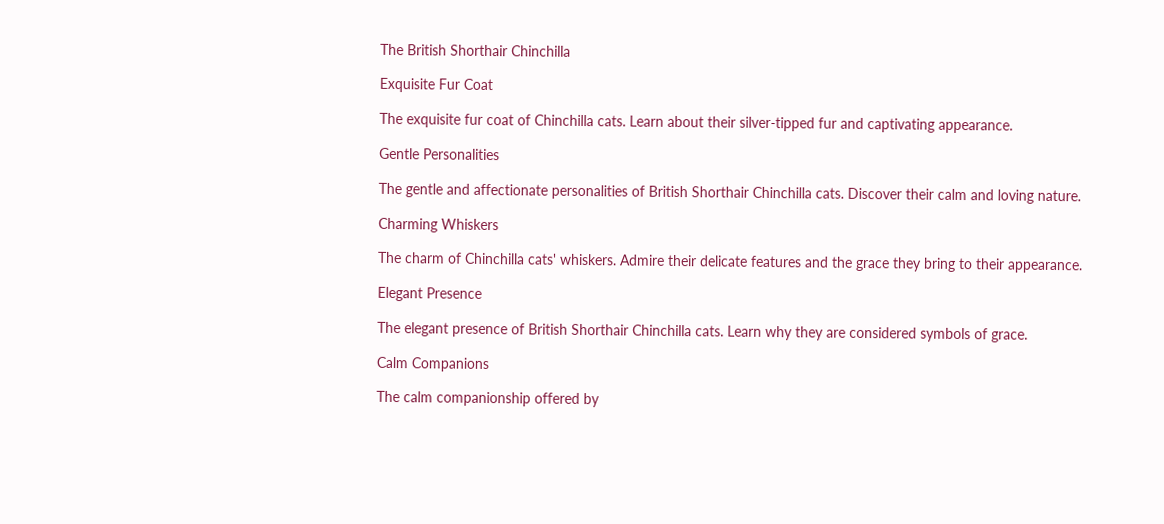The British Shorthair Chinchilla

Exquisite Fur Coat

The exquisite fur coat of Chinchilla cats. Learn about their silver-tipped fur and captivating appearance.

Gentle Personalities

The gentle and affectionate personalities of British Shorthair Chinchilla cats. Discover their calm and loving nature.

Charming Whiskers

The charm of Chinchilla cats' whiskers. Admire their delicate features and the grace they bring to their appearance.

Elegant Presence

The elegant presence of British Shorthair Chinchilla cats. Learn why they are considered symbols of grace.

Calm Companions

The calm companionship offered by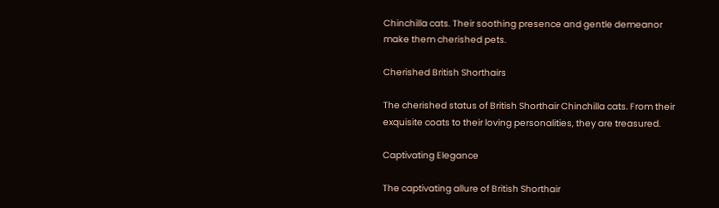Chinchilla cats. Their soothing presence and gentle demeanor make them cherished pets.

Cherished British Shorthairs

The cherished status of British Shorthair Chinchilla cats. From their exquisite coats to their loving personalities, they are treasured.

Captivating Elegance

The captivating allure of British Shorthair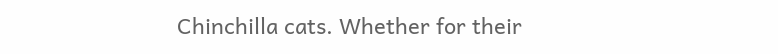Chinchilla cats. Whether for their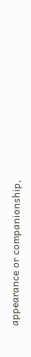appearance or companionship,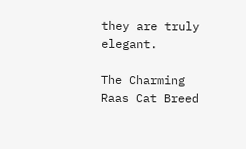they are truly elegant.

The Charming Raas Cat Breed